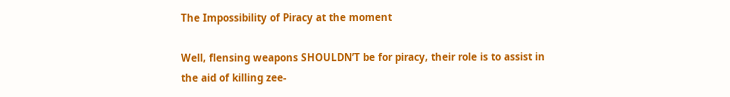The Impossibility of Piracy at the moment

Well, flensing weapons SHOULDN’T be for piracy, their role is to assist in the aid of killing zee-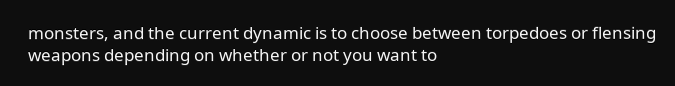monsters, and the current dynamic is to choose between torpedoes or flensing weapons depending on whether or not you want to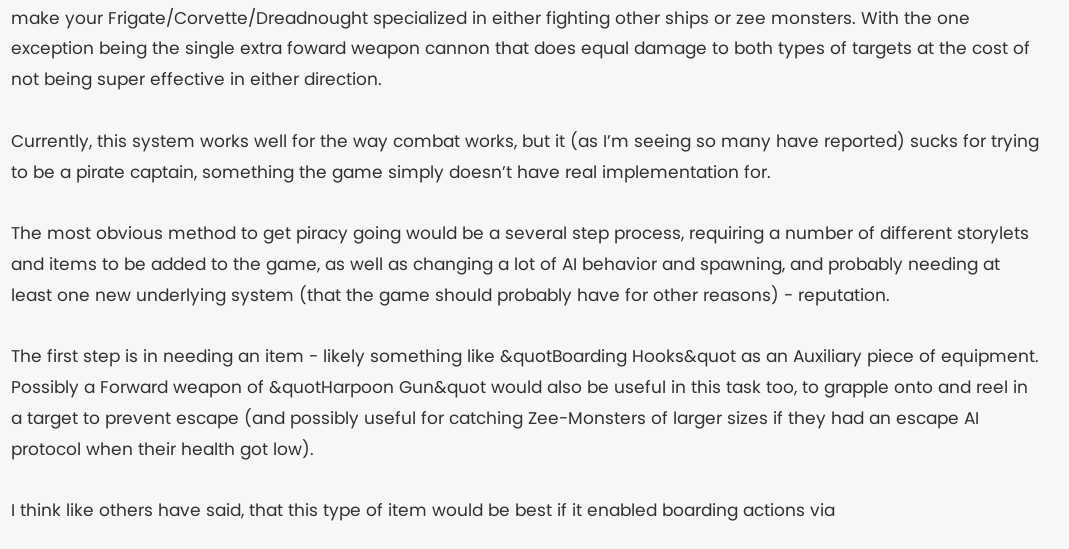make your Frigate/Corvette/Dreadnought specialized in either fighting other ships or zee monsters. With the one exception being the single extra foward weapon cannon that does equal damage to both types of targets at the cost of not being super effective in either direction.

Currently, this system works well for the way combat works, but it (as I’m seeing so many have reported) sucks for trying to be a pirate captain, something the game simply doesn’t have real implementation for.

The most obvious method to get piracy going would be a several step process, requiring a number of different storylets and items to be added to the game, as well as changing a lot of AI behavior and spawning, and probably needing at least one new underlying system (that the game should probably have for other reasons) - reputation.

The first step is in needing an item - likely something like &quotBoarding Hooks&quot as an Auxiliary piece of equipment. Possibly a Forward weapon of &quotHarpoon Gun&quot would also be useful in this task too, to grapple onto and reel in a target to prevent escape (and possibly useful for catching Zee-Monsters of larger sizes if they had an escape AI protocol when their health got low).

I think like others have said, that this type of item would be best if it enabled boarding actions via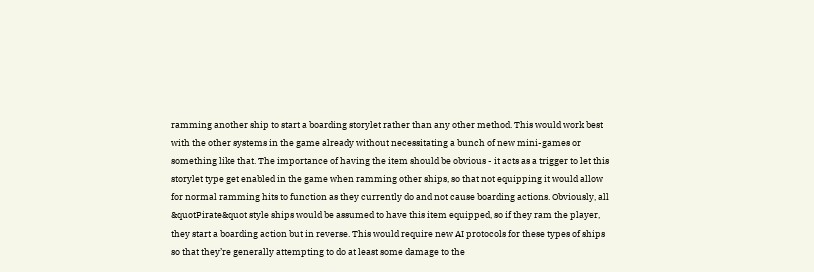ramming another ship to start a boarding storylet rather than any other method. This would work best with the other systems in the game already without necessitating a bunch of new mini-games or something like that. The importance of having the item should be obvious - it acts as a trigger to let this storylet type get enabled in the game when ramming other ships, so that not equipping it would allow for normal ramming hits to function as they currently do and not cause boarding actions. Obviously, all &quotPirate&quot style ships would be assumed to have this item equipped, so if they ram the player, they start a boarding action but in reverse. This would require new AI protocols for these types of ships so that they’re generally attempting to do at least some damage to the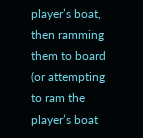player’s boat, then ramming them to board (or attempting to ram the player’s boat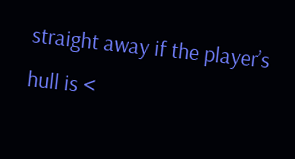straight away if the player’s hull is <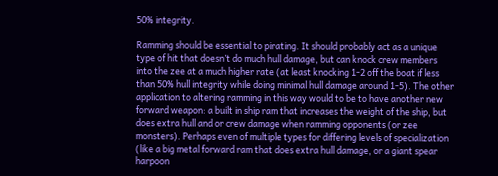50% integrity.

Ramming should be essential to pirating. It should probably act as a unique type of hit that doesn’t do much hull damage, but can knock crew members into the zee at a much higher rate (at least knocking 1-2 off the boat if less than 50% hull integrity while doing minimal hull damage around 1-5). The other application to altering ramming in this way would to be to have another new forward weapon: a built in ship ram that increases the weight of the ship, but does extra hull and or crew damage when ramming opponents (or zee monsters). Perhaps even of multiple types for differing levels of specialization (like a big metal forward ram that does extra hull damage, or a giant spear harpoon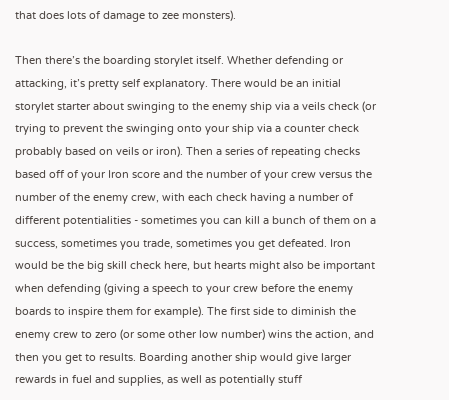that does lots of damage to zee monsters).

Then there’s the boarding storylet itself. Whether defending or attacking, it’s pretty self explanatory. There would be an initial storylet starter about swinging to the enemy ship via a veils check (or trying to prevent the swinging onto your ship via a counter check probably based on veils or iron). Then a series of repeating checks based off of your Iron score and the number of your crew versus the number of the enemy crew, with each check having a number of different potentialities - sometimes you can kill a bunch of them on a success, sometimes you trade, sometimes you get defeated. Iron would be the big skill check here, but hearts might also be important when defending (giving a speech to your crew before the enemy boards to inspire them for example). The first side to diminish the enemy crew to zero (or some other low number) wins the action, and then you get to results. Boarding another ship would give larger rewards in fuel and supplies, as well as potentially stuff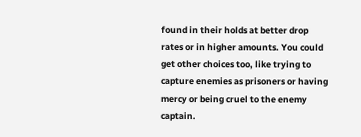found in their holds at better drop rates or in higher amounts. You could get other choices too, like trying to capture enemies as prisoners or having mercy or being cruel to the enemy captain.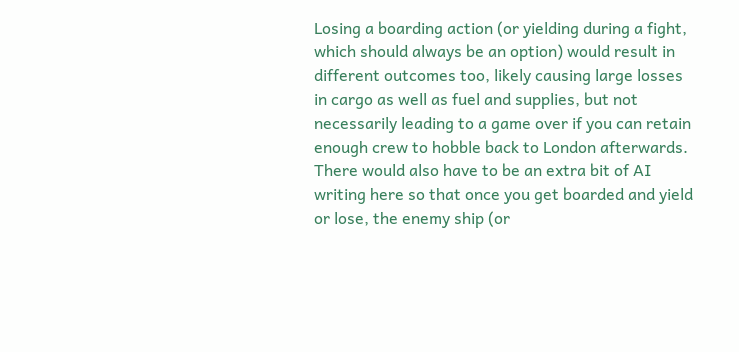Losing a boarding action (or yielding during a fight, which should always be an option) would result in different outcomes too, likely causing large losses in cargo as well as fuel and supplies, but not necessarily leading to a game over if you can retain enough crew to hobble back to London afterwards. There would also have to be an extra bit of AI writing here so that once you get boarded and yield or lose, the enemy ship (or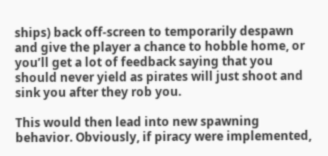ships) back off-screen to temporarily despawn and give the player a chance to hobble home, or you’ll get a lot of feedback saying that you should never yield as pirates will just shoot and sink you after they rob you.

This would then lead into new spawning behavior. Obviously, if piracy were implemented,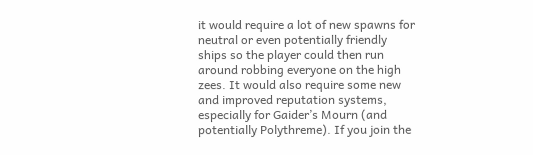it would require a lot of new spawns for neutral or even potentially friendly ships so the player could then run around robbing everyone on the high zees. It would also require some new and improved reputation systems, especially for Gaider’s Mourn (and potentially Polythreme). If you join the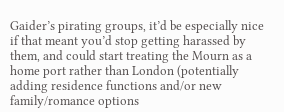Gaider’s pirating groups, it’d be especially nice if that meant you’d stop getting harassed by them, and could start treating the Mourn as a home port rather than London (potentially adding residence functions and/or new family/romance options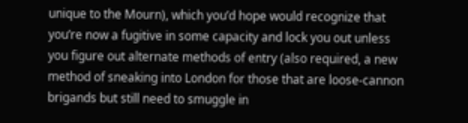unique to the Mourn), which you’d hope would recognize that you’re now a fugitive in some capacity and lock you out unless you figure out alternate methods of entry (also required, a new method of sneaking into London for those that are loose-cannon brigands but still need to smuggle in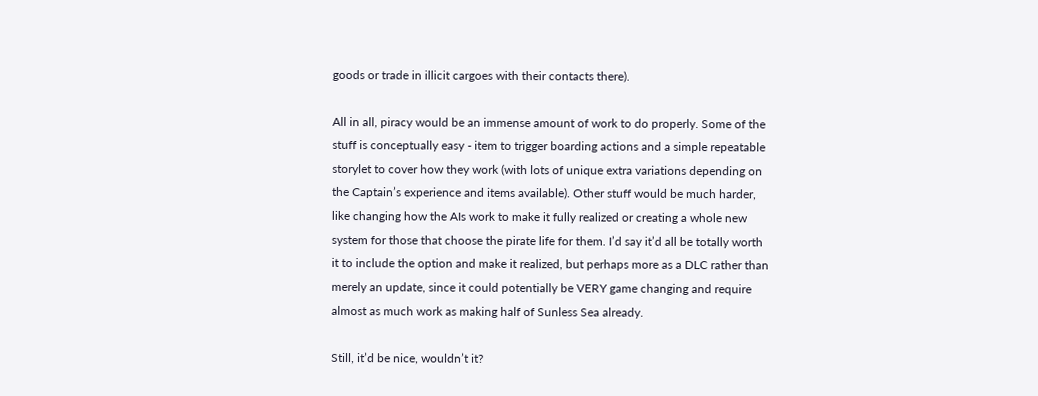goods or trade in illicit cargoes with their contacts there).

All in all, piracy would be an immense amount of work to do properly. Some of the stuff is conceptually easy - item to trigger boarding actions and a simple repeatable storylet to cover how they work (with lots of unique extra variations depending on the Captain’s experience and items available). Other stuff would be much harder, like changing how the AIs work to make it fully realized or creating a whole new system for those that choose the pirate life for them. I’d say it’d all be totally worth it to include the option and make it realized, but perhaps more as a DLC rather than merely an update, since it could potentially be VERY game changing and require almost as much work as making half of Sunless Sea already.

Still, it’d be nice, wouldn’t it?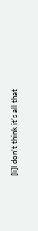[li]I don’t think it’s all that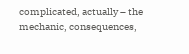complicated, actually – the mechanic, consequences,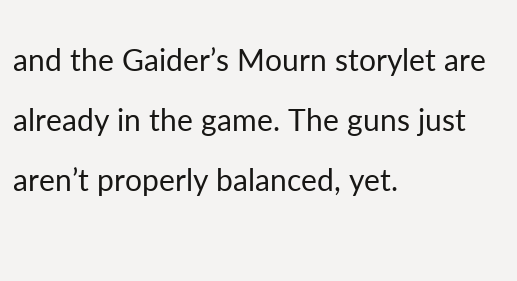and the Gaider’s Mourn storylet are already in the game. The guns just aren’t properly balanced, yet.